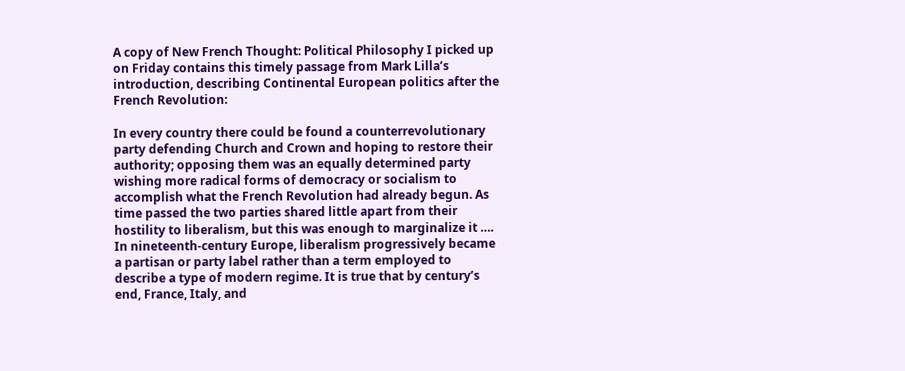A copy of New French Thought: Political Philosophy I picked up on Friday contains this timely passage from Mark Lilla’s introduction, describing Continental European politics after the French Revolution:

In every country there could be found a counterrevolutionary party defending Church and Crown and hoping to restore their authority; opposing them was an equally determined party wishing more radical forms of democracy or socialism to accomplish what the French Revolution had already begun. As time passed the two parties shared little apart from their hostility to liberalism, but this was enough to marginalize it …. In nineteenth-century Europe, liberalism progressively became a partisan or party label rather than a term employed to describe a type of modern regime. It is true that by century’s end, France, Italy, and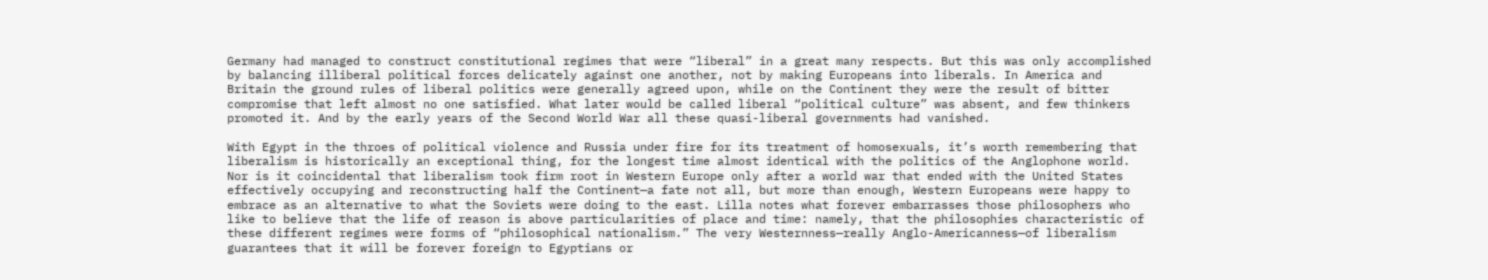Germany had managed to construct constitutional regimes that were “liberal” in a great many respects. But this was only accomplished by balancing illiberal political forces delicately against one another, not by making Europeans into liberals. In America and Britain the ground rules of liberal politics were generally agreed upon, while on the Continent they were the result of bitter compromise that left almost no one satisfied. What later would be called liberal “political culture” was absent, and few thinkers promoted it. And by the early years of the Second World War all these quasi-liberal governments had vanished.

With Egypt in the throes of political violence and Russia under fire for its treatment of homosexuals, it’s worth remembering that liberalism is historically an exceptional thing, for the longest time almost identical with the politics of the Anglophone world. Nor is it coincidental that liberalism took firm root in Western Europe only after a world war that ended with the United States effectively occupying and reconstructing half the Continent—a fate not all, but more than enough, Western Europeans were happy to embrace as an alternative to what the Soviets were doing to the east. Lilla notes what forever embarrasses those philosophers who like to believe that the life of reason is above particularities of place and time: namely, that the philosophies characteristic of these different regimes were forms of “philosophical nationalism.” The very Westernness—really Anglo-Americanness—of liberalism guarantees that it will be forever foreign to Egyptians or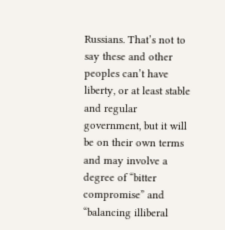Russians. That’s not to say these and other peoples can’t have liberty, or at least stable and regular government, but it will be on their own terms and may involve a degree of “bitter compromise” and “balancing illiberal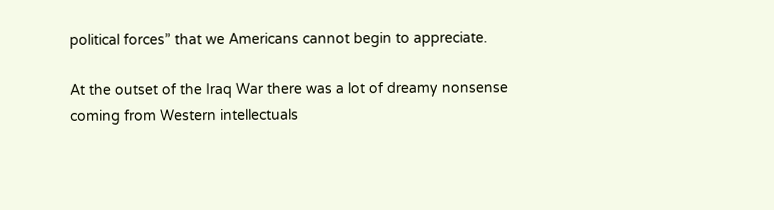political forces” that we Americans cannot begin to appreciate.

At the outset of the Iraq War there was a lot of dreamy nonsense coming from Western intellectuals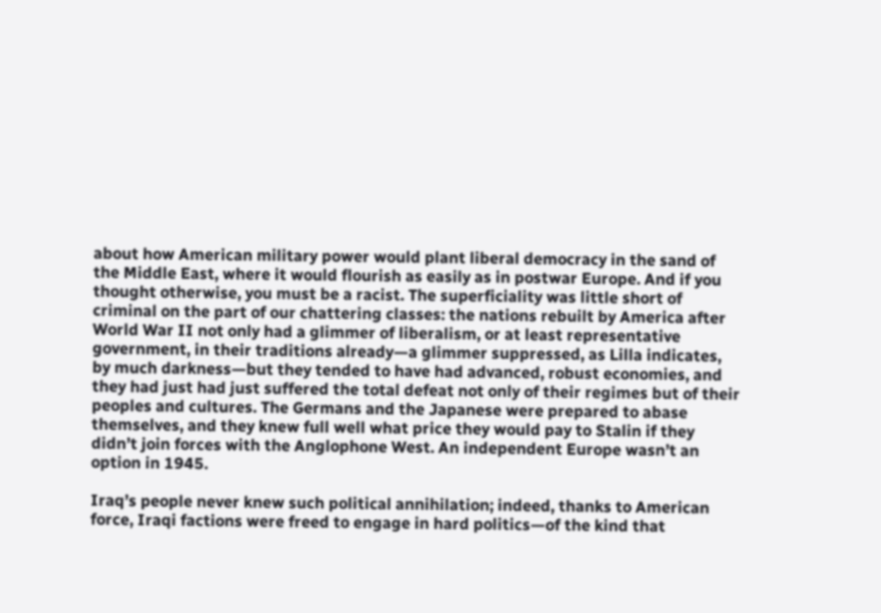about how American military power would plant liberal democracy in the sand of the Middle East, where it would flourish as easily as in postwar Europe. And if you thought otherwise, you must be a racist. The superficiality was little short of criminal on the part of our chattering classes: the nations rebuilt by America after World War II not only had a glimmer of liberalism, or at least representative government, in their traditions already—a glimmer suppressed, as Lilla indicates, by much darkness—but they tended to have had advanced, robust economies, and they had just had just suffered the total defeat not only of their regimes but of their peoples and cultures. The Germans and the Japanese were prepared to abase themselves, and they knew full well what price they would pay to Stalin if they didn’t join forces with the Anglophone West. An independent Europe wasn’t an option in 1945.

Iraq’s people never knew such political annihilation; indeed, thanks to American force, Iraqi factions were freed to engage in hard politics—of the kind that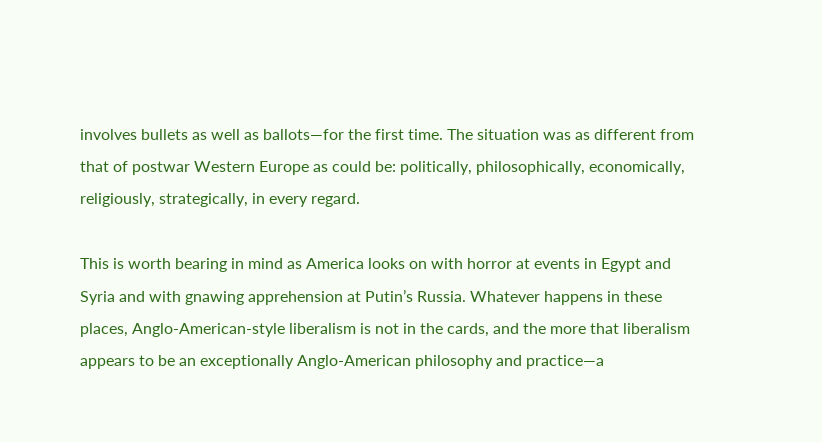involves bullets as well as ballots—for the first time. The situation was as different from that of postwar Western Europe as could be: politically, philosophically, economically, religiously, strategically, in every regard.

This is worth bearing in mind as America looks on with horror at events in Egypt and Syria and with gnawing apprehension at Putin’s Russia. Whatever happens in these places, Anglo-American-style liberalism is not in the cards, and the more that liberalism appears to be an exceptionally Anglo-American philosophy and practice—a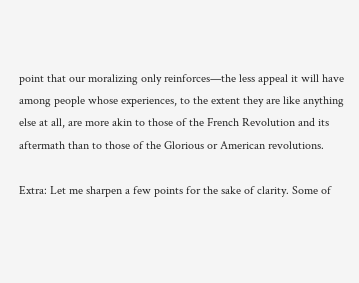point that our moralizing only reinforces—the less appeal it will have among people whose experiences, to the extent they are like anything else at all, are more akin to those of the French Revolution and its aftermath than to those of the Glorious or American revolutions.

Extra: Let me sharpen a few points for the sake of clarity. Some of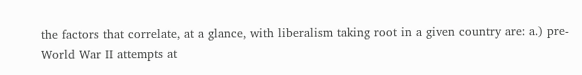the factors that correlate, at a glance, with liberalism taking root in a given country are: a.) pre-World War II attempts at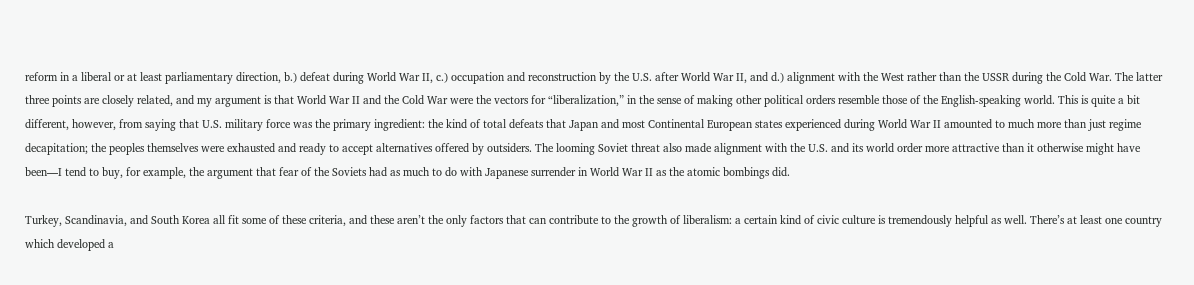reform in a liberal or at least parliamentary direction, b.) defeat during World War II, c.) occupation and reconstruction by the U.S. after World War II, and d.) alignment with the West rather than the USSR during the Cold War. The latter three points are closely related, and my argument is that World War II and the Cold War were the vectors for “liberalization,” in the sense of making other political orders resemble those of the English-speaking world. This is quite a bit different, however, from saying that U.S. military force was the primary ingredient: the kind of total defeats that Japan and most Continental European states experienced during World War II amounted to much more than just regime decapitation; the peoples themselves were exhausted and ready to accept alternatives offered by outsiders. The looming Soviet threat also made alignment with the U.S. and its world order more attractive than it otherwise might have been—I tend to buy, for example, the argument that fear of the Soviets had as much to do with Japanese surrender in World War II as the atomic bombings did.

Turkey, Scandinavia, and South Korea all fit some of these criteria, and these aren’t the only factors that can contribute to the growth of liberalism: a certain kind of civic culture is tremendously helpful as well. There’s at least one country which developed a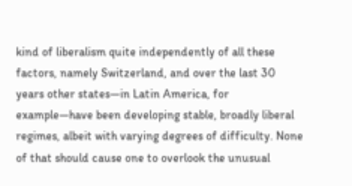kind of liberalism quite independently of all these factors, namely Switzerland, and over the last 30 years other states—in Latin America, for example—have been developing stable, broadly liberal regimes, albeit with varying degrees of difficulty. None of that should cause one to overlook the unusual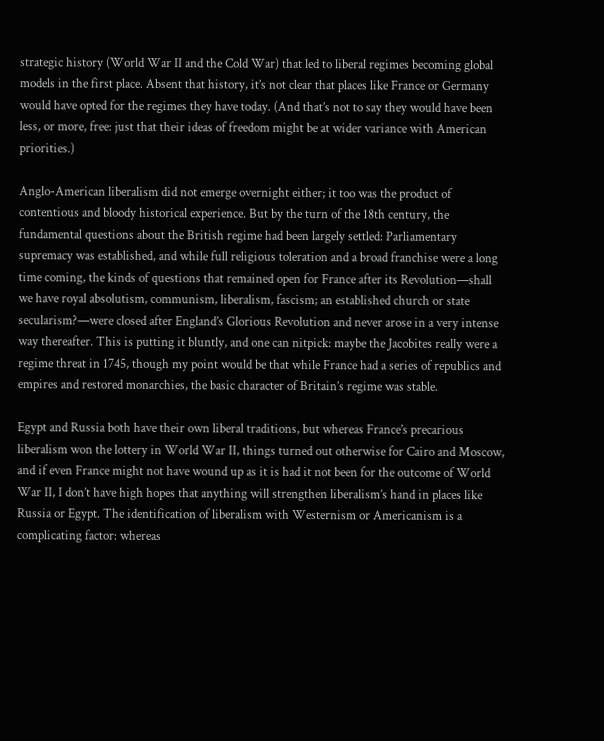strategic history (World War II and the Cold War) that led to liberal regimes becoming global models in the first place. Absent that history, it’s not clear that places like France or Germany would have opted for the regimes they have today. (And that’s not to say they would have been less, or more, free: just that their ideas of freedom might be at wider variance with American priorities.)

Anglo-American liberalism did not emerge overnight either; it too was the product of contentious and bloody historical experience. But by the turn of the 18th century, the fundamental questions about the British regime had been largely settled: Parliamentary supremacy was established, and while full religious toleration and a broad franchise were a long time coming, the kinds of questions that remained open for France after its Revolution—shall we have royal absolutism, communism, liberalism, fascism; an established church or state secularism?—were closed after England’s Glorious Revolution and never arose in a very intense way thereafter. This is putting it bluntly, and one can nitpick: maybe the Jacobites really were a regime threat in 1745, though my point would be that while France had a series of republics and empires and restored monarchies, the basic character of Britain’s regime was stable.

Egypt and Russia both have their own liberal traditions, but whereas France’s precarious liberalism won the lottery in World War II, things turned out otherwise for Cairo and Moscow, and if even France might not have wound up as it is had it not been for the outcome of World War II, I don’t have high hopes that anything will strengthen liberalism’s hand in places like Russia or Egypt. The identification of liberalism with Westernism or Americanism is a complicating factor: whereas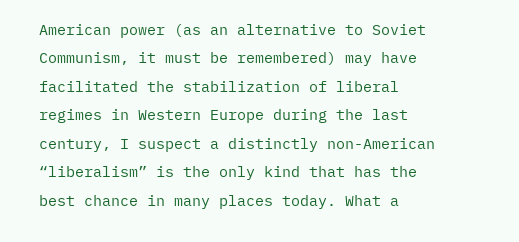American power (as an alternative to Soviet Communism, it must be remembered) may have facilitated the stabilization of liberal regimes in Western Europe during the last century, I suspect a distinctly non-American “liberalism” is the only kind that has the best chance in many places today. What a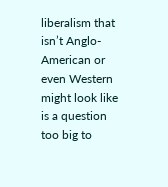liberalism that isn’t Anglo-American or even Western might look like is a question too big to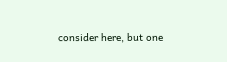consider here, but one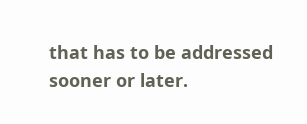that has to be addressed sooner or later.